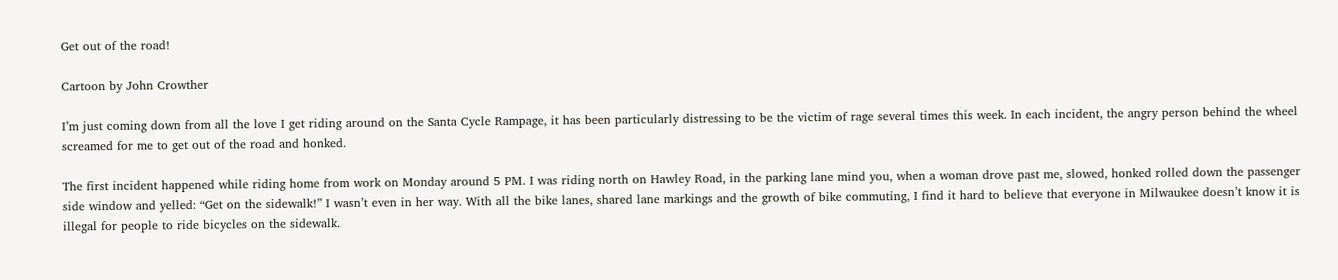Get out of the road!

Cartoon by John Crowther

I’m just coming down from all the love I get riding around on the Santa Cycle Rampage, it has been particularly distressing to be the victim of rage several times this week. In each incident, the angry person behind the wheel screamed for me to get out of the road and honked.

The first incident happened while riding home from work on Monday around 5 PM. I was riding north on Hawley Road, in the parking lane mind you, when a woman drove past me, slowed, honked rolled down the passenger side window and yelled: “Get on the sidewalk!” I wasn’t even in her way. With all the bike lanes, shared lane markings and the growth of bike commuting, I find it hard to believe that everyone in Milwaukee doesn’t know it is illegal for people to ride bicycles on the sidewalk.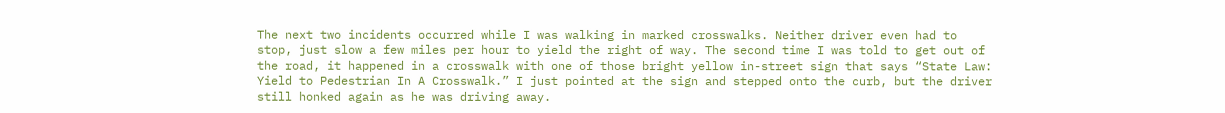The next two incidents occurred while I was walking in marked crosswalks. Neither driver even had to stop, just slow a few miles per hour to yield the right of way. The second time I was told to get out of the road, it happened in a crosswalk with one of those bright yellow in-street sign that says “State Law: Yield to Pedestrian In A Crosswalk.” I just pointed at the sign and stepped onto the curb, but the driver still honked again as he was driving away.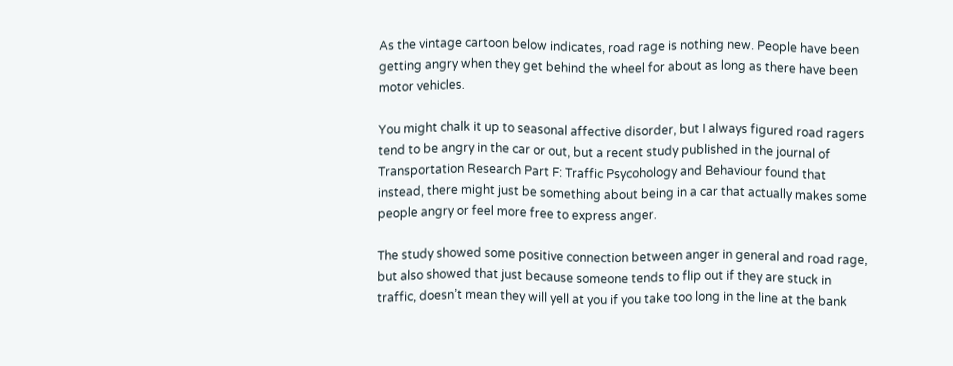As the vintage cartoon below indicates, road rage is nothing new. People have been getting angry when they get behind the wheel for about as long as there have been motor vehicles.

You might chalk it up to seasonal affective disorder, but I always figured road ragers tend to be angry in the car or out, but a recent study published in the journal of Transportation Research Part F: Traffic Psycohology and Behaviour found that instead, there might just be something about being in a car that actually makes some people angry or feel more free to express anger.

The study showed some positive connection between anger in general and road rage, but also showed that just because someone tends to flip out if they are stuck in traffic, doesn’t mean they will yell at you if you take too long in the line at the bank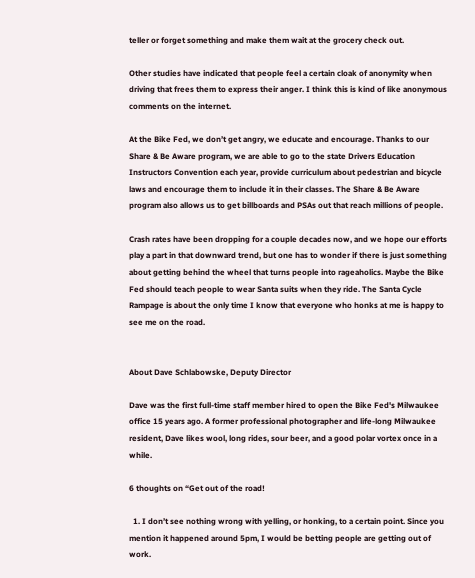teller or forget something and make them wait at the grocery check out.

Other studies have indicated that people feel a certain cloak of anonymity when driving that frees them to express their anger. I think this is kind of like anonymous comments on the internet.

At the Bike Fed, we don’t get angry, we educate and encourage. Thanks to our Share & Be Aware program, we are able to go to the state Drivers Education Instructors Convention each year, provide curriculum about pedestrian and bicycle laws and encourage them to include it in their classes. The Share & Be Aware program also allows us to get billboards and PSAs out that reach millions of people.

Crash rates have been dropping for a couple decades now, and we hope our efforts play a part in that downward trend, but one has to wonder if there is just something about getting behind the wheel that turns people into rageaholics. Maybe the Bike Fed should teach people to wear Santa suits when they ride. The Santa Cycle Rampage is about the only time I know that everyone who honks at me is happy to see me on the road.


About Dave Schlabowske, Deputy Director

Dave was the first full-time staff member hired to open the Bike Fed's Milwaukee office 15 years ago. A former professional photographer and life-long Milwaukee resident, Dave likes wool, long rides, sour beer, and a good polar vortex once in a while.

6 thoughts on “Get out of the road!

  1. I don’t see nothing wrong with yelling, or honking, to a certain point. Since you mention it happened around 5pm, I would be betting people are getting out of work.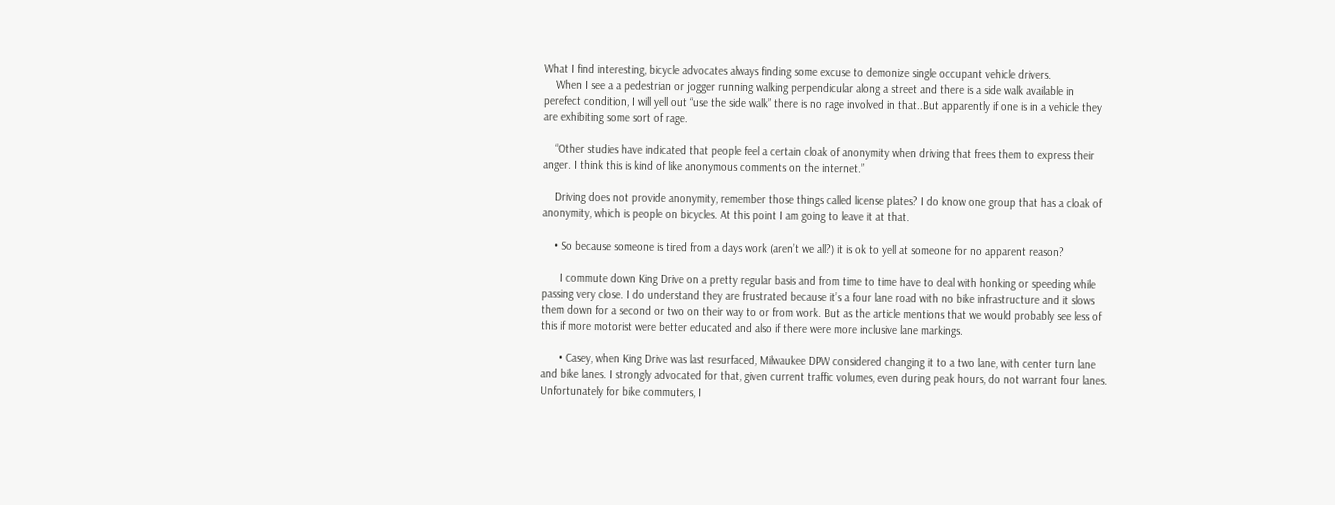What I find interesting, bicycle advocates always finding some excuse to demonize single occupant vehicle drivers.
    When I see a a pedestrian or jogger running walking perpendicular along a street and there is a side walk available in perefect condition, I will yell out “use the side walk” there is no rage involved in that..But apparently if one is in a vehicle they are exhibiting some sort of rage.

    “Other studies have indicated that people feel a certain cloak of anonymity when driving that frees them to express their anger. I think this is kind of like anonymous comments on the internet.”

    Driving does not provide anonymity, remember those things called license plates? I do know one group that has a cloak of anonymity, which is people on bicycles. At this point I am going to leave it at that.

    • So because someone is tired from a days work (aren’t we all?) it is ok to yell at someone for no apparent reason?

      I commute down King Drive on a pretty regular basis and from time to time have to deal with honking or speeding while passing very close. I do understand they are frustrated because it’s a four lane road with no bike infrastructure and it slows them down for a second or two on their way to or from work. But as the article mentions that we would probably see less of this if more motorist were better educated and also if there were more inclusive lane markings.

      • Casey, when King Drive was last resurfaced, Milwaukee DPW considered changing it to a two lane, with center turn lane and bike lanes. I strongly advocated for that, given current traffic volumes, even during peak hours, do not warrant four lanes. Unfortunately for bike commuters, I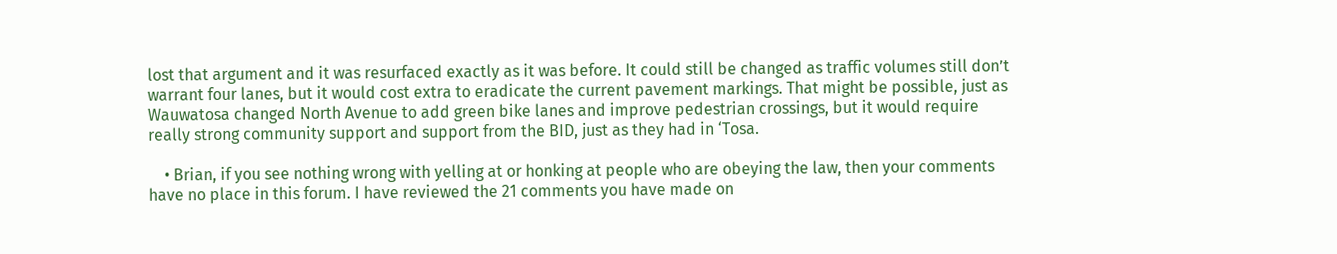lost that argument and it was resurfaced exactly as it was before. It could still be changed as traffic volumes still don’t warrant four lanes, but it would cost extra to eradicate the current pavement markings. That might be possible, just as Wauwatosa changed North Avenue to add green bike lanes and improve pedestrian crossings, but it would require really strong community support and support from the BID, just as they had in ‘Tosa.

    • Brian, if you see nothing wrong with yelling at or honking at people who are obeying the law, then your comments have no place in this forum. I have reviewed the 21 comments you have made on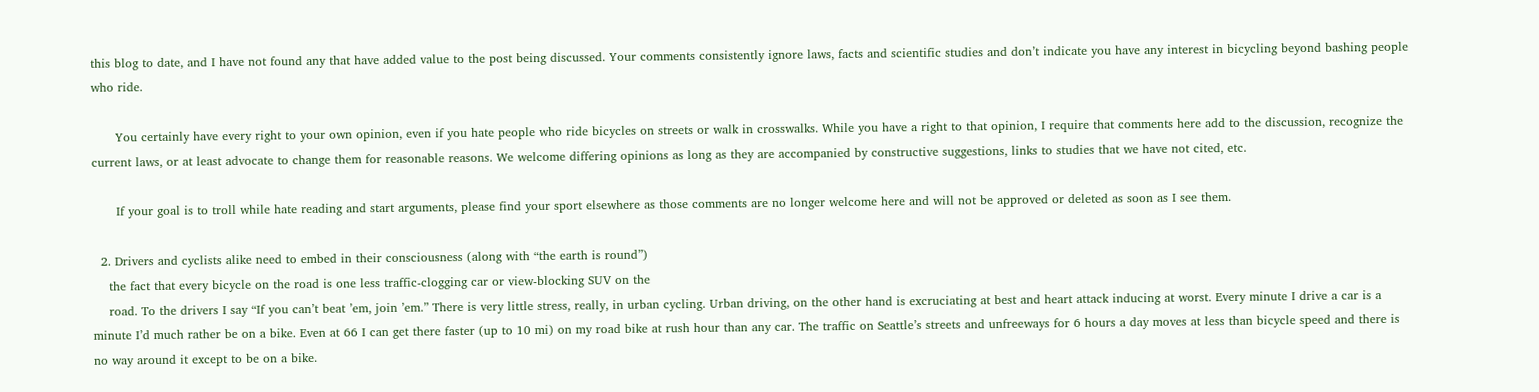this blog to date, and I have not found any that have added value to the post being discussed. Your comments consistently ignore laws, facts and scientific studies and don’t indicate you have any interest in bicycling beyond bashing people who ride.

      You certainly have every right to your own opinion, even if you hate people who ride bicycles on streets or walk in crosswalks. While you have a right to that opinion, I require that comments here add to the discussion, recognize the current laws, or at least advocate to change them for reasonable reasons. We welcome differing opinions as long as they are accompanied by constructive suggestions, links to studies that we have not cited, etc.

      If your goal is to troll while hate reading and start arguments, please find your sport elsewhere as those comments are no longer welcome here and will not be approved or deleted as soon as I see them.

  2. Drivers and cyclists alike need to embed in their consciousness (along with “the earth is round”)
    the fact that every bicycle on the road is one less traffic-clogging car or view-blocking SUV on the
    road. To the drivers I say “If you can’t beat ’em, join ’em.” There is very little stress, really, in urban cycling. Urban driving, on the other hand is excruciating at best and heart attack inducing at worst. Every minute I drive a car is a minute I’d much rather be on a bike. Even at 66 I can get there faster (up to 10 mi) on my road bike at rush hour than any car. The traffic on Seattle’s streets and unfreeways for 6 hours a day moves at less than bicycle speed and there is no way around it except to be on a bike.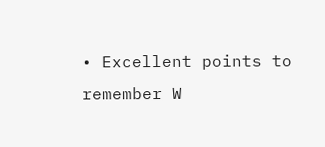• Excellent points to remember W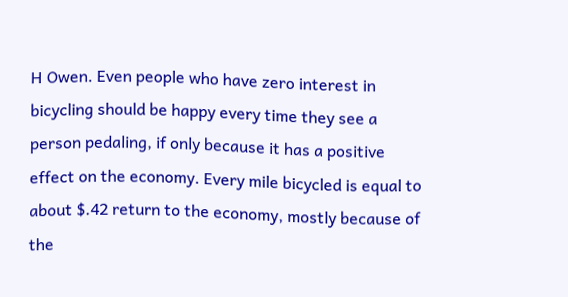H Owen. Even people who have zero interest in bicycling should be happy every time they see a person pedaling, if only because it has a positive effect on the economy. Every mile bicycled is equal to about $.42 return to the economy, mostly because of the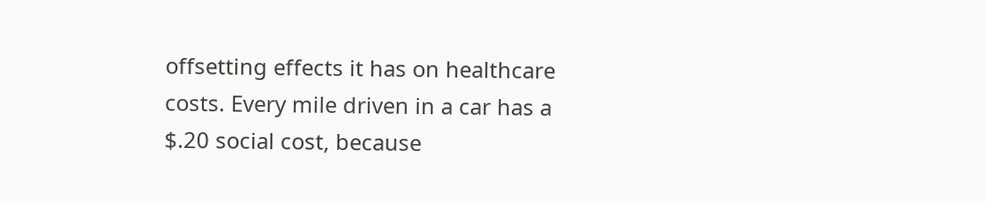offsetting effects it has on healthcare costs. Every mile driven in a car has a $.20 social cost, because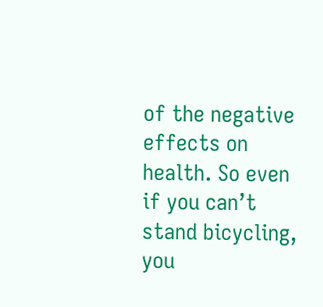of the negative effects on health. So even if you can’t stand bicycling, you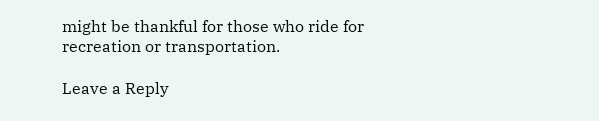might be thankful for those who ride for recreation or transportation.

Leave a Reply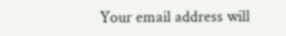Your email address will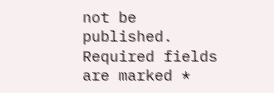not be published. Required fields are marked *